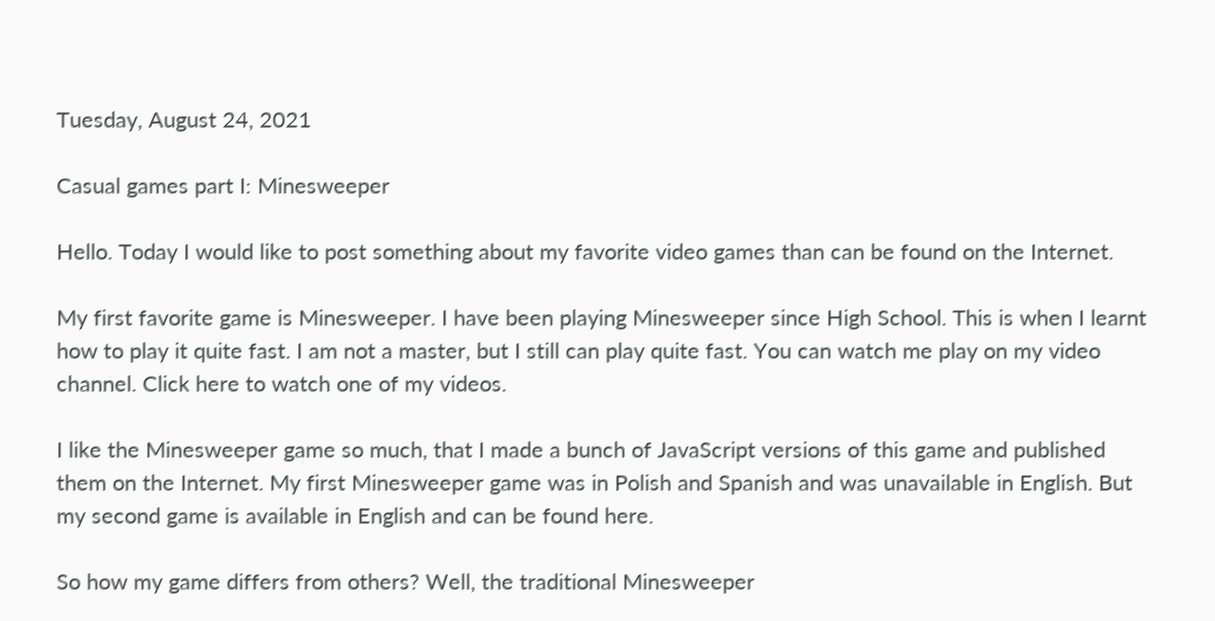Tuesday, August 24, 2021

Casual games part I: Minesweeper

Hello. Today I would like to post something about my favorite video games than can be found on the Internet.

My first favorite game is Minesweeper. I have been playing Minesweeper since High School. This is when I learnt how to play it quite fast. I am not a master, but I still can play quite fast. You can watch me play on my video channel. Click here to watch one of my videos.

I like the Minesweeper game so much, that I made a bunch of JavaScript versions of this game and published them on the Internet. My first Minesweeper game was in Polish and Spanish and was unavailable in English. But my second game is available in English and can be found here.

So how my game differs from others? Well, the traditional Minesweeper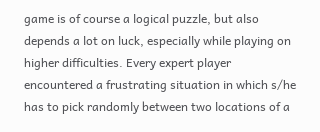game is of course a logical puzzle, but also depends a lot on luck, especially while playing on higher difficulties. Every expert player encountered a frustrating situation in which s/he has to pick randomly between two locations of a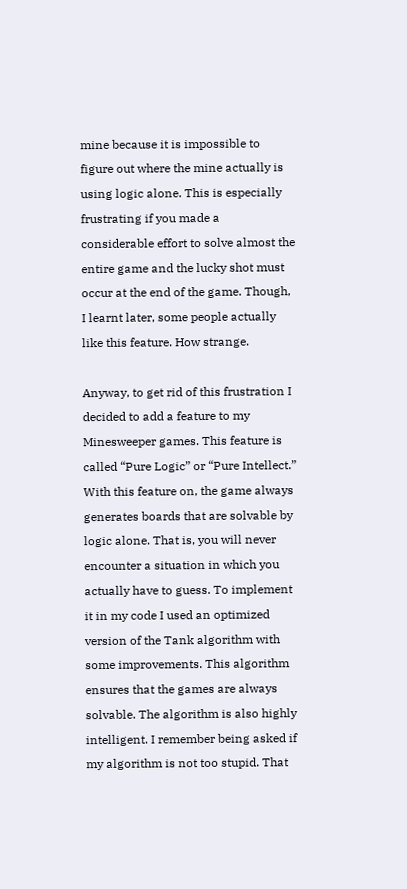mine because it is impossible to figure out where the mine actually is using logic alone. This is especially frustrating if you made a considerable effort to solve almost the entire game and the lucky shot must occur at the end of the game. Though, I learnt later, some people actually like this feature. How strange.

Anyway, to get rid of this frustration I decided to add a feature to my Minesweeper games. This feature is called “Pure Logic” or “Pure Intellect.” With this feature on, the game always generates boards that are solvable by logic alone. That is, you will never encounter a situation in which you actually have to guess. To implement it in my code I used an optimized version of the Tank algorithm with some improvements. This algorithm ensures that the games are always solvable. The algorithm is also highly intelligent. I remember being asked if my algorithm is not too stupid. That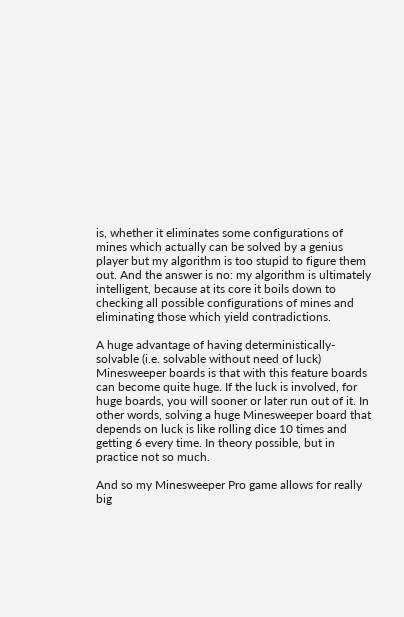is, whether it eliminates some configurations of mines which actually can be solved by a genius player but my algorithm is too stupid to figure them out. And the answer is no: my algorithm is ultimately intelligent, because at its core it boils down to checking all possible configurations of mines and eliminating those which yield contradictions.

A huge advantage of having deterministically-solvable (i.e. solvable without need of luck) Minesweeper boards is that with this feature boards can become quite huge. If the luck is involved, for huge boards, you will sooner or later run out of it. In other words, solving a huge Minesweeper board that depends on luck is like rolling dice 10 times and getting 6 every time. In theory possible, but in practice not so much.

And so my Minesweeper Pro game allows for really big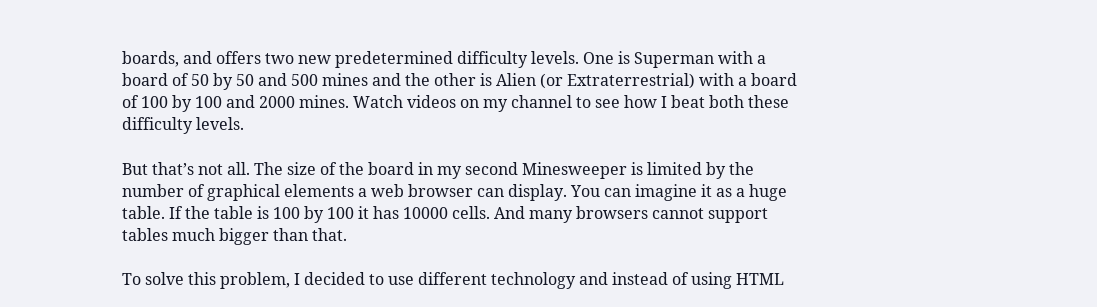boards, and offers two new predetermined difficulty levels. One is Superman with a board of 50 by 50 and 500 mines and the other is Alien (or Extraterrestrial) with a board of 100 by 100 and 2000 mines. Watch videos on my channel to see how I beat both these difficulty levels.

But that’s not all. The size of the board in my second Minesweeper is limited by the number of graphical elements a web browser can display. You can imagine it as a huge table. If the table is 100 by 100 it has 10000 cells. And many browsers cannot support tables much bigger than that.

To solve this problem, I decided to use different technology and instead of using HTML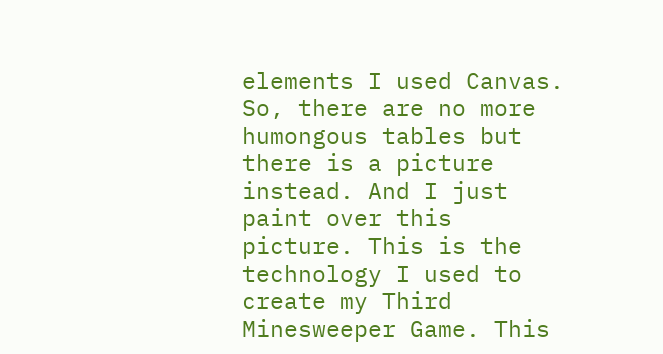elements I used Canvas. So, there are no more humongous tables but there is a picture instead. And I just paint over this picture. This is the technology I used to create my Third Minesweeper Game. This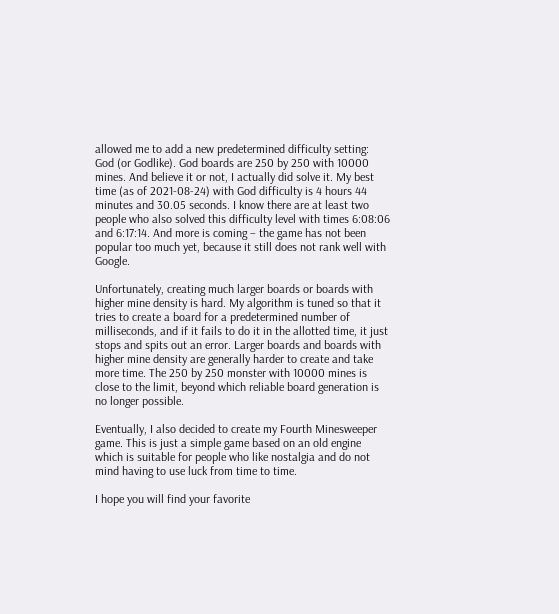allowed me to add a new predetermined difficulty setting: God (or Godlike). God boards are 250 by 250 with 10000 mines. And believe it or not, I actually did solve it. My best time (as of 2021-08-24) with God difficulty is 4 hours 44 minutes and 30.05 seconds. I know there are at least two people who also solved this difficulty level with times 6:08:06 and 6:17:14. And more is coming – the game has not been popular too much yet, because it still does not rank well with Google.

Unfortunately, creating much larger boards or boards with higher mine density is hard. My algorithm is tuned so that it tries to create a board for a predetermined number of milliseconds, and if it fails to do it in the allotted time, it just stops and spits out an error. Larger boards and boards with higher mine density are generally harder to create and take more time. The 250 by 250 monster with 10000 mines is close to the limit, beyond which reliable board generation is no longer possible.

Eventually, I also decided to create my Fourth Minesweeper game. This is just a simple game based on an old engine which is suitable for people who like nostalgia and do not mind having to use luck from time to time.

I hope you will find your favorite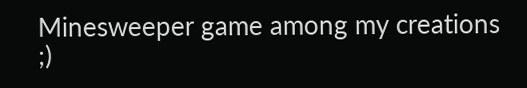Minesweeper game among my creations ;)